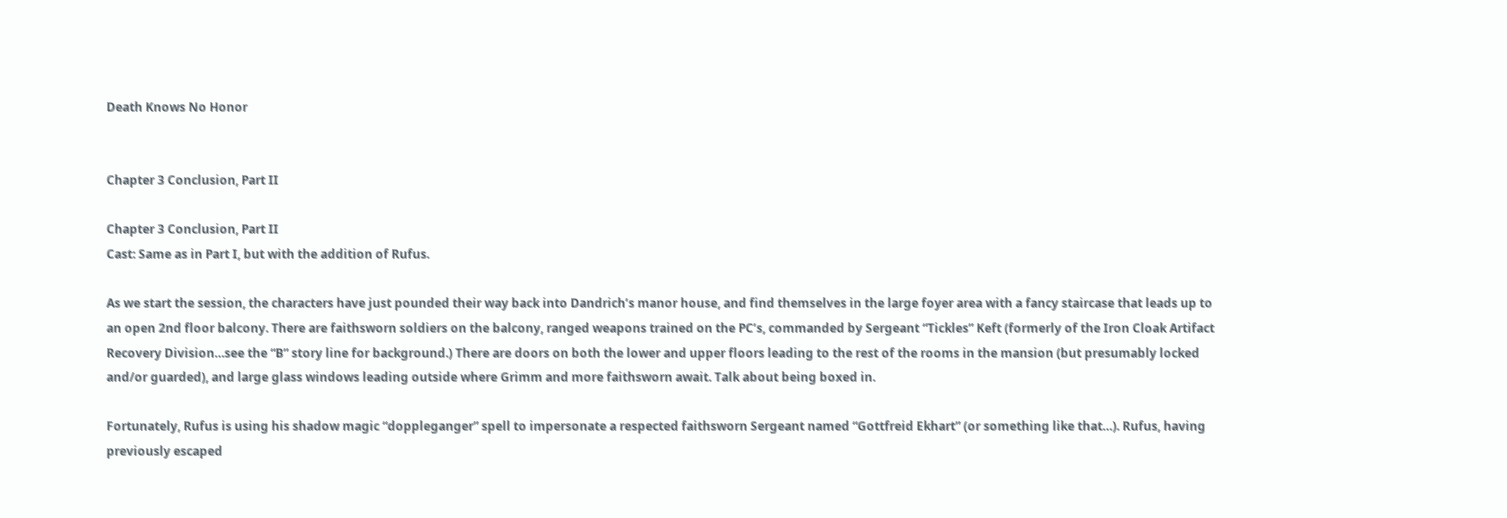Death Knows No Honor


Chapter 3 Conclusion, Part II

Chapter 3 Conclusion, Part II
Cast: Same as in Part I, but with the addition of Rufus.

As we start the session, the characters have just pounded their way back into Dandrich’s manor house, and find themselves in the large foyer area with a fancy staircase that leads up to an open 2nd floor balcony. There are faithsworn soldiers on the balcony, ranged weapons trained on the PC’s, commanded by Sergeant “Tickles” Keft (formerly of the Iron Cloak Artifact Recovery Division…see the “B” story line for background.) There are doors on both the lower and upper floors leading to the rest of the rooms in the mansion (but presumably locked and/or guarded), and large glass windows leading outside where Grimm and more faithsworn await. Talk about being boxed in.

Fortunately, Rufus is using his shadow magic “doppleganger” spell to impersonate a respected faithsworn Sergeant named “Gottfreid Ekhart” (or something like that…). Rufus, having previously escaped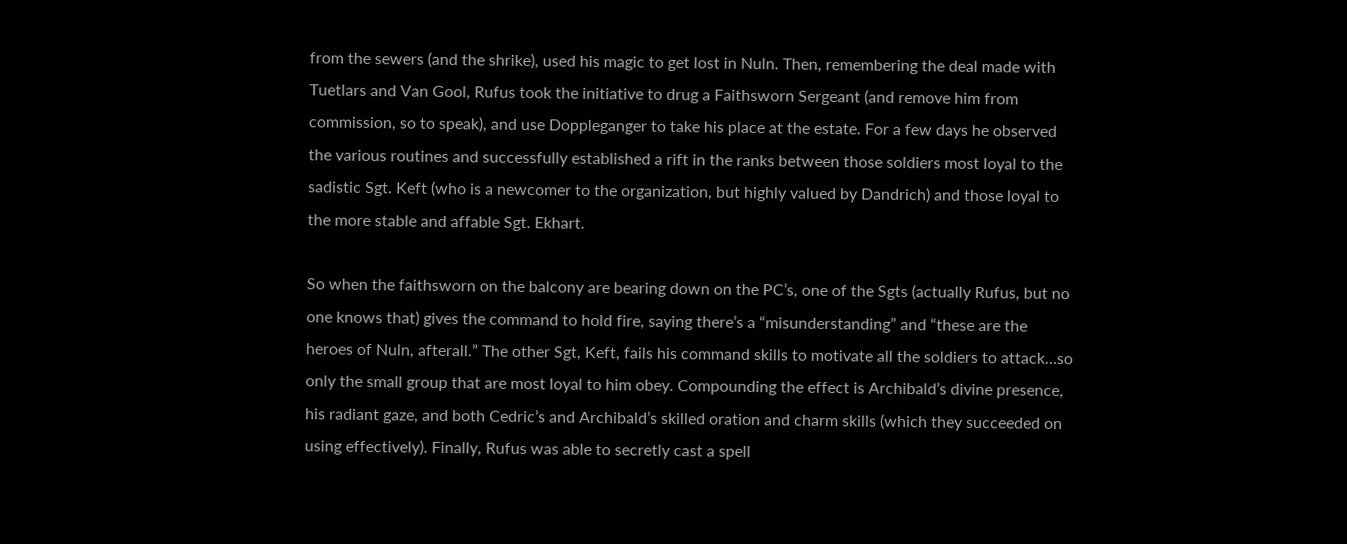from the sewers (and the shrike), used his magic to get lost in Nuln. Then, remembering the deal made with Tuetlars and Van Gool, Rufus took the initiative to drug a Faithsworn Sergeant (and remove him from commission, so to speak), and use Doppleganger to take his place at the estate. For a few days he observed the various routines and successfully established a rift in the ranks between those soldiers most loyal to the sadistic Sgt. Keft (who is a newcomer to the organization, but highly valued by Dandrich) and those loyal to the more stable and affable Sgt. Ekhart.

So when the faithsworn on the balcony are bearing down on the PC’s, one of the Sgts (actually Rufus, but no one knows that) gives the command to hold fire, saying there’s a “misunderstanding” and “these are the heroes of Nuln, afterall.” The other Sgt, Keft, fails his command skills to motivate all the soldiers to attack…so only the small group that are most loyal to him obey. Compounding the effect is Archibald’s divine presence, his radiant gaze, and both Cedric’s and Archibald’s skilled oration and charm skills (which they succeeded on using effectively). Finally, Rufus was able to secretly cast a spell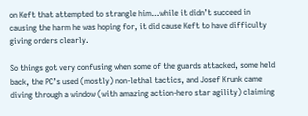on Keft that attempted to strangle him…while it didn’t succeed in causing the harm he was hoping for, it did cause Keft to have difficulty giving orders clearly.

So things got very confusing when some of the guards attacked, some held back, the PC’s used (mostly) non-lethal tactics, and Josef Krunk came diving through a window (with amazing action-hero star agility) claiming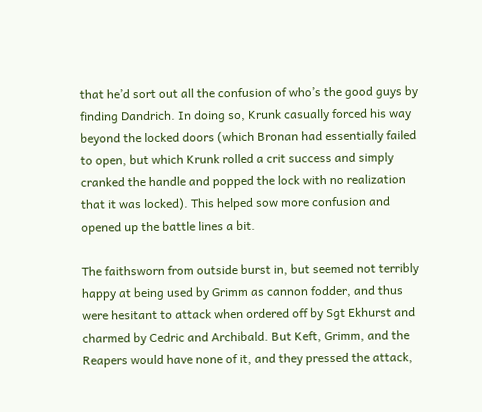that he’d sort out all the confusion of who’s the good guys by finding Dandrich. In doing so, Krunk casually forced his way beyond the locked doors (which Bronan had essentially failed to open, but which Krunk rolled a crit success and simply cranked the handle and popped the lock with no realization that it was locked). This helped sow more confusion and opened up the battle lines a bit.

The faithsworn from outside burst in, but seemed not terribly happy at being used by Grimm as cannon fodder, and thus were hesitant to attack when ordered off by Sgt Ekhurst and charmed by Cedric and Archibald. But Keft, Grimm, and the Reapers would have none of it, and they pressed the attack,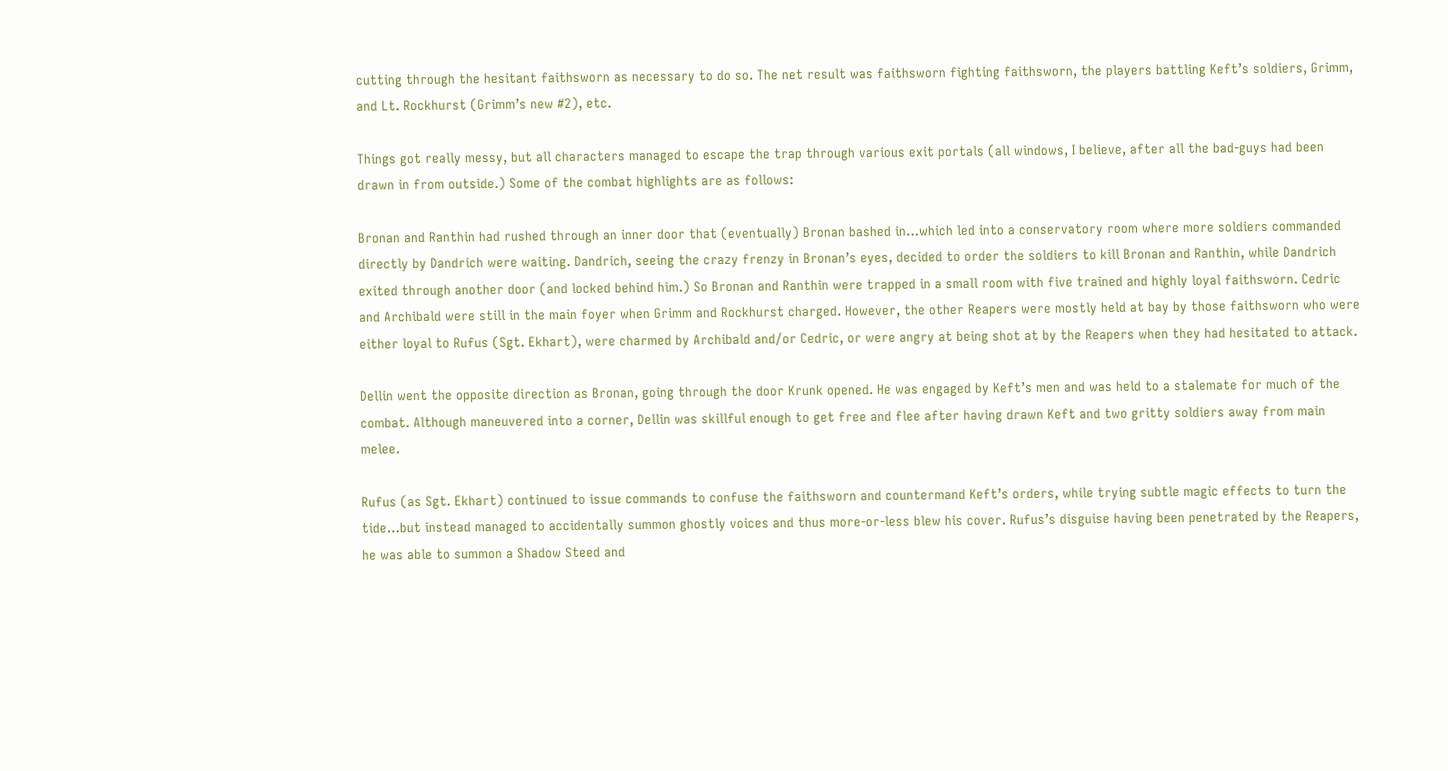cutting through the hesitant faithsworn as necessary to do so. The net result was faithsworn fighting faithsworn, the players battling Keft’s soldiers, Grimm, and Lt. Rockhurst (Grimm’s new #2), etc.

Things got really messy, but all characters managed to escape the trap through various exit portals (all windows, I believe, after all the bad-guys had been drawn in from outside.) Some of the combat highlights are as follows:

Bronan and Ranthin had rushed through an inner door that (eventually) Bronan bashed in…which led into a conservatory room where more soldiers commanded directly by Dandrich were waiting. Dandrich, seeing the crazy frenzy in Bronan’s eyes, decided to order the soldiers to kill Bronan and Ranthin, while Dandrich exited through another door (and locked behind him.) So Bronan and Ranthin were trapped in a small room with five trained and highly loyal faithsworn. Cedric and Archibald were still in the main foyer when Grimm and Rockhurst charged. However, the other Reapers were mostly held at bay by those faithsworn who were either loyal to Rufus (Sgt. Ekhart), were charmed by Archibald and/or Cedric, or were angry at being shot at by the Reapers when they had hesitated to attack.

Dellin went the opposite direction as Bronan, going through the door Krunk opened. He was engaged by Keft’s men and was held to a stalemate for much of the combat. Although maneuvered into a corner, Dellin was skillful enough to get free and flee after having drawn Keft and two gritty soldiers away from main melee.

Rufus (as Sgt. Ekhart) continued to issue commands to confuse the faithsworn and countermand Keft’s orders, while trying subtle magic effects to turn the tide…but instead managed to accidentally summon ghostly voices and thus more-or-less blew his cover. Rufus’s disguise having been penetrated by the Reapers, he was able to summon a Shadow Steed and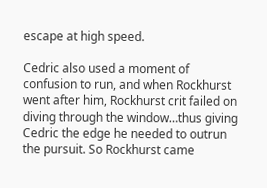escape at high speed.

Cedric also used a moment of confusion to run, and when Rockhurst went after him, Rockhurst crit failed on diving through the window…thus giving Cedric the edge he needed to outrun the pursuit. So Rockhurst came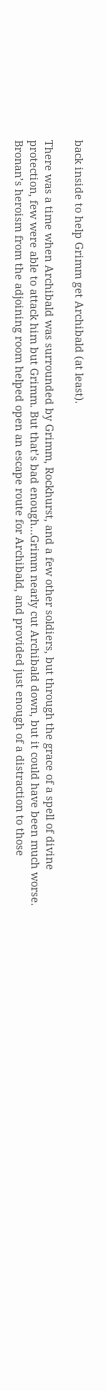back inside to help Grimm get Archibald (at least).

There was a time when Archibald was surrounded by Grimm, Rockhurst, and a few other soldiers, but through the grace of a spell of divine protection, few were able to attack him but Grimm. But that’s bad enough…Grimm nearly cut Archibald down, but it could have been much worse. Bronan’s heroism from the adjoining room helped open an escape route for Archibald, and provided just enough of a distraction to those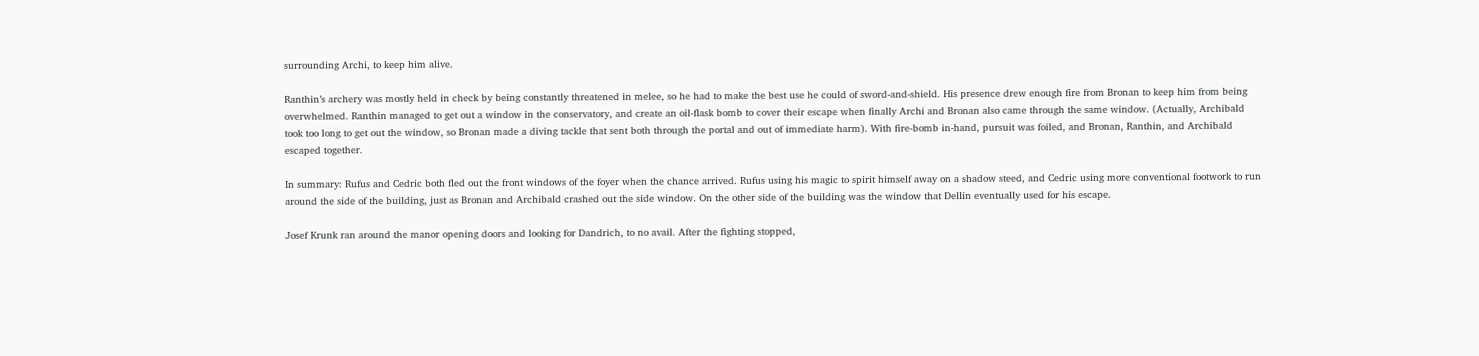surrounding Archi, to keep him alive.

Ranthin’s archery was mostly held in check by being constantly threatened in melee, so he had to make the best use he could of sword-and-shield. His presence drew enough fire from Bronan to keep him from being overwhelmed. Ranthin managed to get out a window in the conservatory, and create an oil-flask bomb to cover their escape when finally Archi and Bronan also came through the same window. (Actually, Archibald took too long to get out the window, so Bronan made a diving tackle that sent both through the portal and out of immediate harm). With fire-bomb in-hand, pursuit was foiled, and Bronan, Ranthin, and Archibald escaped together.

In summary: Rufus and Cedric both fled out the front windows of the foyer when the chance arrived. Rufus using his magic to spirit himself away on a shadow steed, and Cedric using more conventional footwork to run around the side of the building, just as Bronan and Archibald crashed out the side window. On the other side of the building was the window that Dellin eventually used for his escape.

Josef Krunk ran around the manor opening doors and looking for Dandrich, to no avail. After the fighting stopped,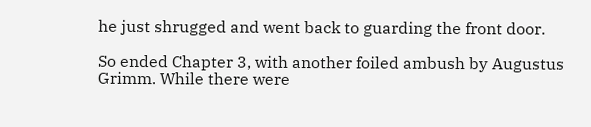he just shrugged and went back to guarding the front door.

So ended Chapter 3, with another foiled ambush by Augustus Grimm. While there were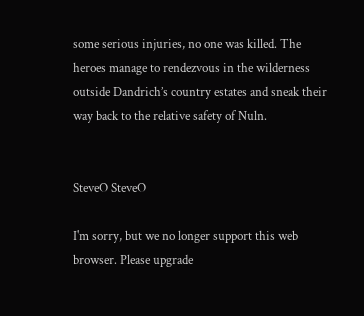some serious injuries, no one was killed. The heroes manage to rendezvous in the wilderness outside Dandrich’s country estates and sneak their way back to the relative safety of Nuln.


SteveO SteveO

I'm sorry, but we no longer support this web browser. Please upgrade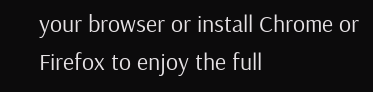your browser or install Chrome or Firefox to enjoy the full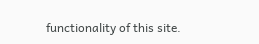functionality of this site.